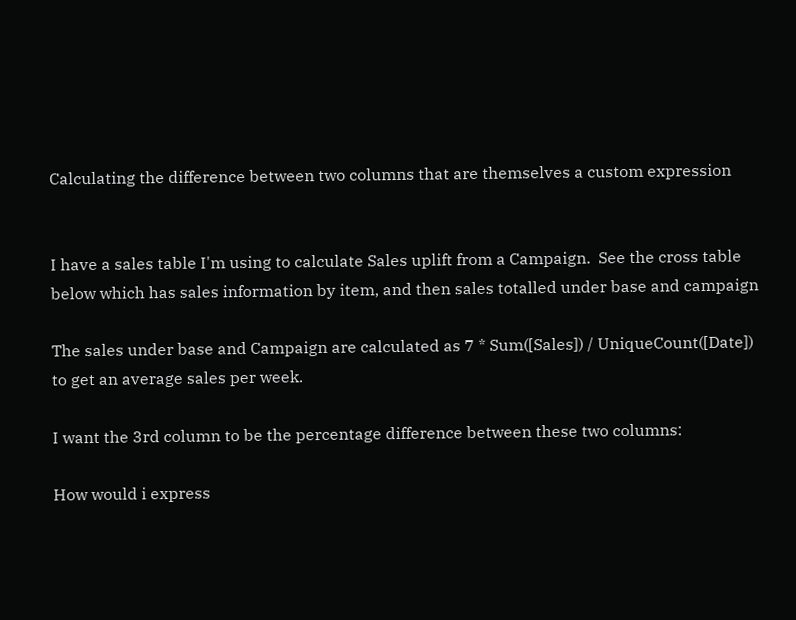Calculating the difference between two columns that are themselves a custom expression


I have a sales table I'm using to calculate Sales uplift from a Campaign.  See the cross table below which has sales information by item, and then sales totalled under base and campaign

The sales under base and Campaign are calculated as 7 * Sum([Sales]) / UniqueCount([Date]) to get an average sales per week.

I want the 3rd column to be the percentage difference between these two columns:

How would i express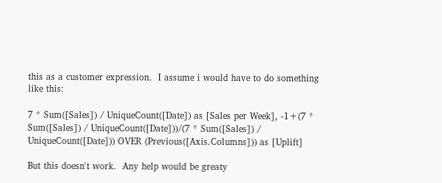this as a customer expression.  I assume i would have to do something like this:

7 * Sum([Sales]) / UniqueCount([Date]) as [Sales per Week], -1+(7 * Sum([Sales]) / UniqueCount([Date]))/(7 * Sum([Sales]) / UniqueCount([Date])) OVER (Previous([Axis.Columns])) as [Uplift]

But this doesn't work.  Any help would be greaty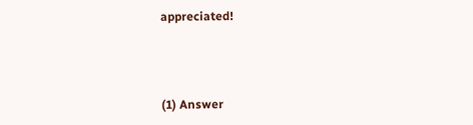appreciated!



(1) Answer